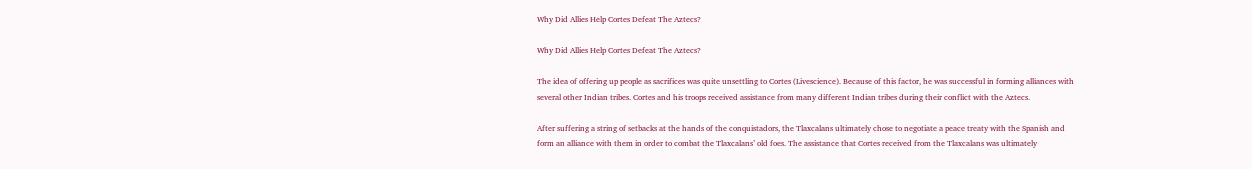Why Did Allies Help Cortes Defeat The Aztecs?

Why Did Allies Help Cortes Defeat The Aztecs?

The idea of offering up people as sacrifices was quite unsettling to Cortes (Livescience). Because of this factor, he was successful in forming alliances with several other Indian tribes. Cortes and his troops received assistance from many different Indian tribes during their conflict with the Aztecs.

After suffering a string of setbacks at the hands of the conquistadors, the Tlaxcalans ultimately chose to negotiate a peace treaty with the Spanish and form an alliance with them in order to combat the Tlaxcalans’ old foes. The assistance that Cortes received from the Tlaxcalans was ultimately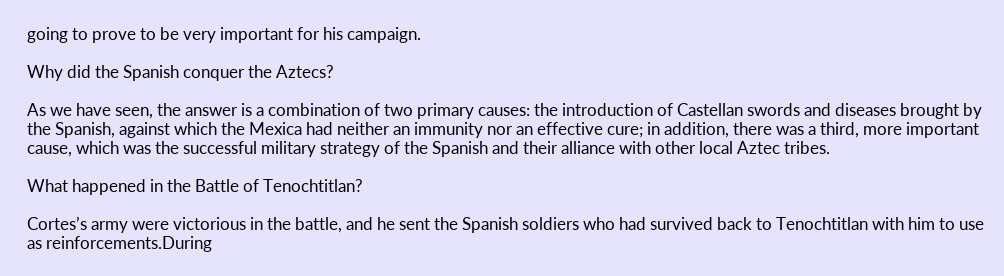going to prove to be very important for his campaign.

Why did the Spanish conquer the Aztecs?

As we have seen, the answer is a combination of two primary causes: the introduction of Castellan swords and diseases brought by the Spanish, against which the Mexica had neither an immunity nor an effective cure; in addition, there was a third, more important cause, which was the successful military strategy of the Spanish and their alliance with other local Aztec tribes.

What happened in the Battle of Tenochtitlan?

Cortes’s army were victorious in the battle, and he sent the Spanish soldiers who had survived back to Tenochtitlan with him to use as reinforcements.During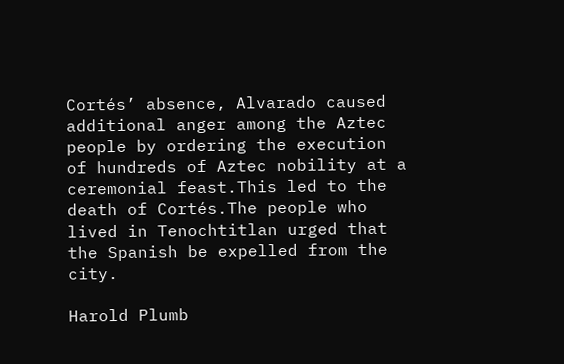Cortés’ absence, Alvarado caused additional anger among the Aztec people by ordering the execution of hundreds of Aztec nobility at a ceremonial feast.This led to the death of Cortés.The people who lived in Tenochtitlan urged that the Spanish be expelled from the city.

Harold Plumb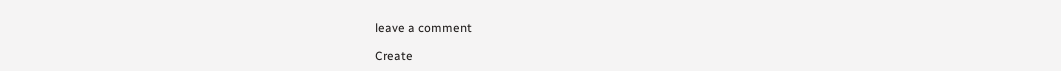leave a comment

Create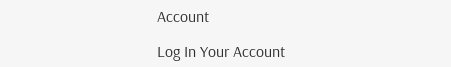Account

Log In Your Account